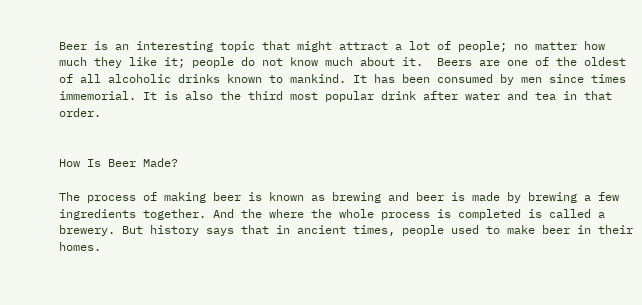Beer is an interesting topic that might attract a lot of people; no matter how much they like it; people do not know much about it.  Beers are one of the oldest of all alcoholic drinks known to mankind. It has been consumed by men since times immemorial. It is also the third most popular drink after water and tea in that order.


How Is Beer Made?

The process of making beer is known as brewing and beer is made by brewing a few ingredients together. And the where the whole process is completed is called a brewery. But history says that in ancient times, people used to make beer in their homes.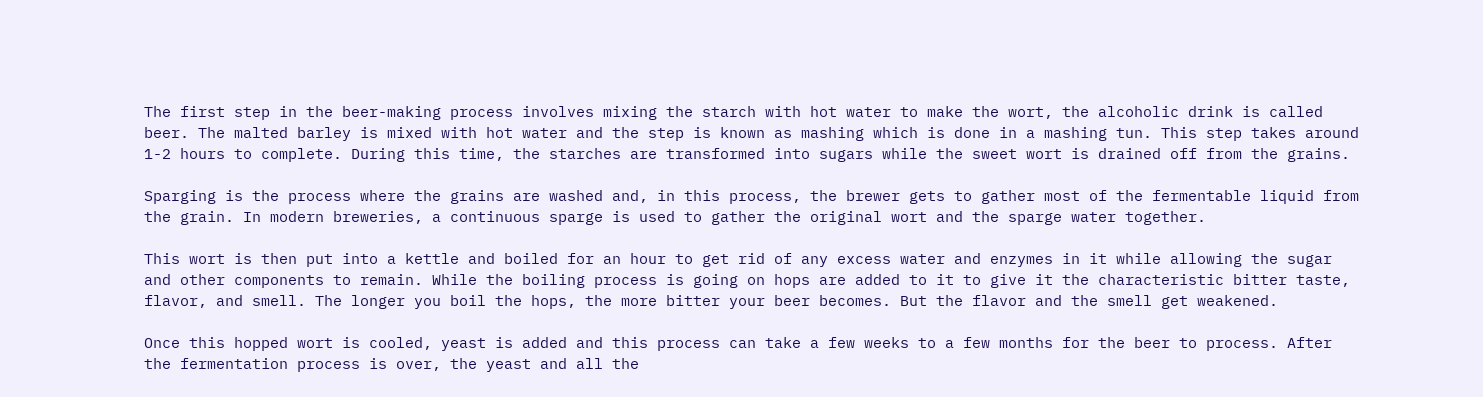The first step in the beer-making process involves mixing the starch with hot water to make the wort, the alcoholic drink is called beer. The malted barley is mixed with hot water and the step is known as mashing which is done in a mashing tun. This step takes around 1-2 hours to complete. During this time, the starches are transformed into sugars while the sweet wort is drained off from the grains.

Sparging is the process where the grains are washed and, in this process, the brewer gets to gather most of the fermentable liquid from the grain. In modern breweries, a continuous sparge is used to gather the original wort and the sparge water together.

This wort is then put into a kettle and boiled for an hour to get rid of any excess water and enzymes in it while allowing the sugar and other components to remain. While the boiling process is going on hops are added to it to give it the characteristic bitter taste, flavor, and smell. The longer you boil the hops, the more bitter your beer becomes. But the flavor and the smell get weakened.

Once this hopped wort is cooled, yeast is added and this process can take a few weeks to a few months for the beer to process. After the fermentation process is over, the yeast and all the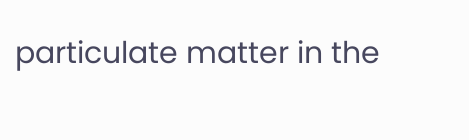particulate matter in the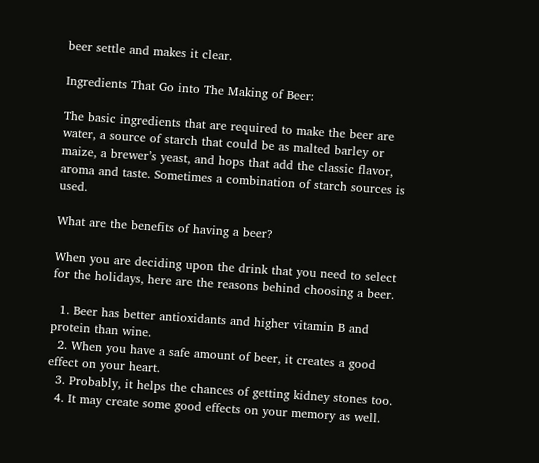beer settle and makes it clear.

Ingredients That Go into The Making of Beer:

The basic ingredients that are required to make the beer are water, a source of starch that could be as malted barley or maize, a brewer’s yeast, and hops that add the classic flavor, aroma and taste. Sometimes a combination of starch sources is used.

What are the benefits of having a beer?

When you are deciding upon the drink that you need to select for the holidays, here are the reasons behind choosing a beer.

  1. Beer has better antioxidants and higher vitamin B and protein than wine.
  2. When you have a safe amount of beer, it creates a good effect on your heart.
  3. Probably, it helps the chances of getting kidney stones too.
  4. It may create some good effects on your memory as well.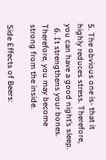5. The obvious one is- that it highly reduces stress. Therefore, you can have a good night’s sleep.
  6. It strengthens your bones. Therefore, you may become strong from the inside.

Side Effects of Beers: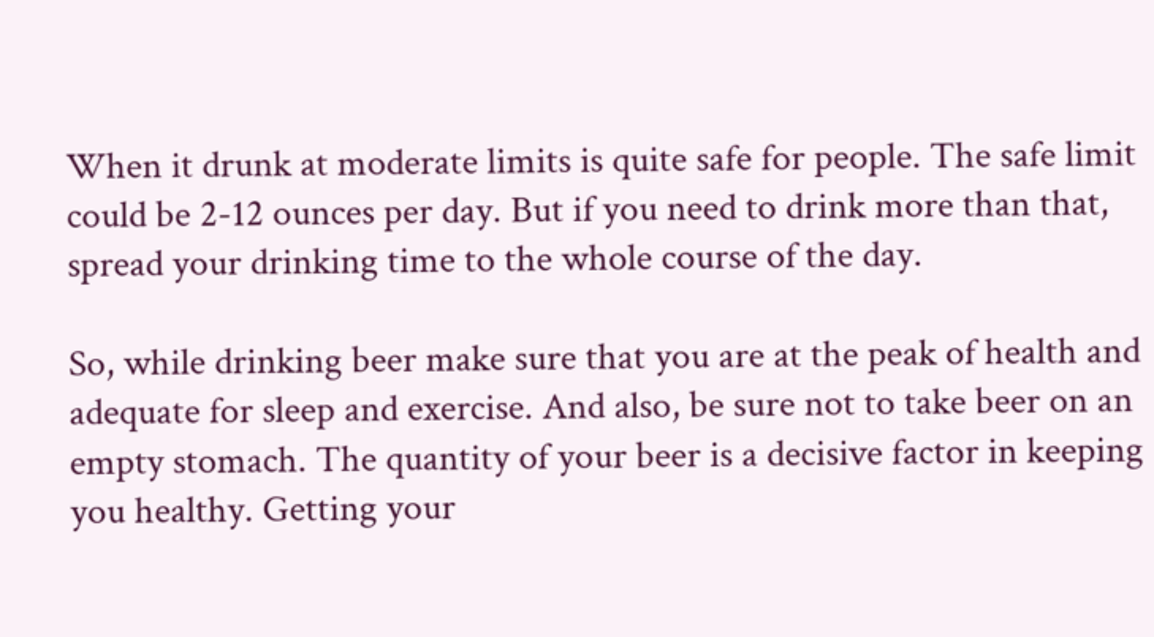When it drunk at moderate limits is quite safe for people. The safe limit could be 2-12 ounces per day. But if you need to drink more than that, spread your drinking time to the whole course of the day.

So, while drinking beer make sure that you are at the peak of health and adequate for sleep and exercise. And also, be sure not to take beer on an empty stomach. The quantity of your beer is a decisive factor in keeping you healthy. Getting your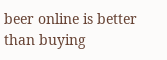beer online is better than buying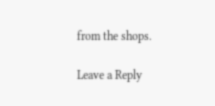from the shops.

Leave a Reply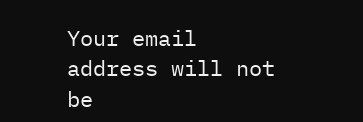Your email address will not be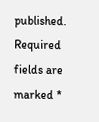published. Required fields are marked *